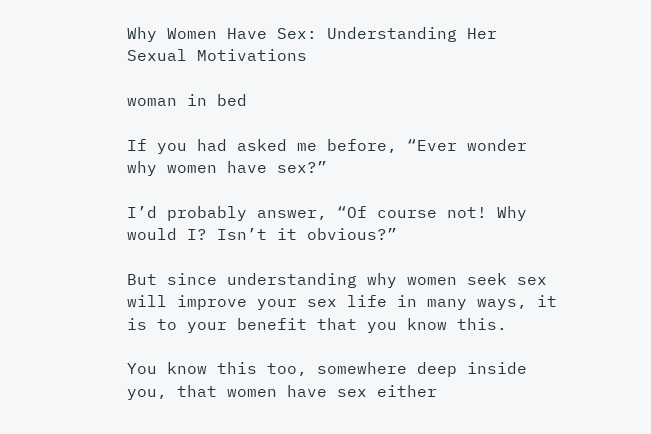Why Women Have Sex: Understanding Her Sexual Motivations

woman in bed

If you had asked me before, “Ever wonder why women have sex?”

I’d probably answer, “Of course not! Why would I? Isn’t it obvious?”

But since understanding why women seek sex will improve your sex life in many ways, it is to your benefit that you know this.

You know this too, somewhere deep inside you, that women have sex either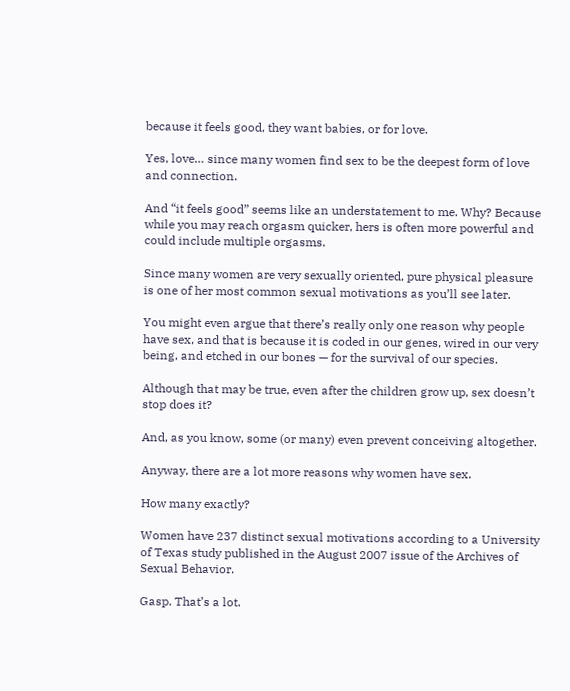because it feels good, they want babies, or for love.

Yes, love… since many women find sex to be the deepest form of love and connection.

And “it feels good” seems like an understatement to me. Why? Because while you may reach orgasm quicker, hers is often more powerful and could include multiple orgasms.

Since many women are very sexually oriented, pure physical pleasure is one of her most common sexual motivations as you’ll see later.

You might even argue that there’s really only one reason why people have sex, and that is because it is coded in our genes, wired in our very being, and etched in our bones — for the survival of our species.

Although that may be true, even after the children grow up, sex doesn’t stop does it?

And, as you know, some (or many) even prevent conceiving altogether.

Anyway, there are a lot more reasons why women have sex.

How many exactly?

Women have 237 distinct sexual motivations according to a University of Texas study published in the August 2007 issue of the Archives of Sexual Behavior.

Gasp. That’s a lot.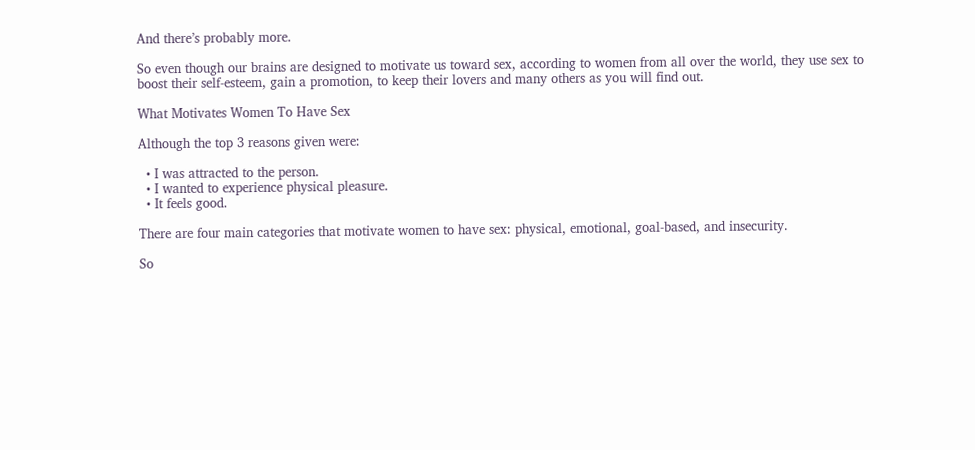And there’s probably more.

So even though our brains are designed to motivate us toward sex, according to women from all over the world, they use sex to boost their self-esteem, gain a promotion, to keep their lovers and many others as you will find out.

What Motivates Women To Have Sex

Although the top 3 reasons given were:

  • I was attracted to the person.
  • I wanted to experience physical pleasure.
  • It feels good.

There are four main categories that motivate women to have sex: physical, emotional, goal-based, and insecurity.

So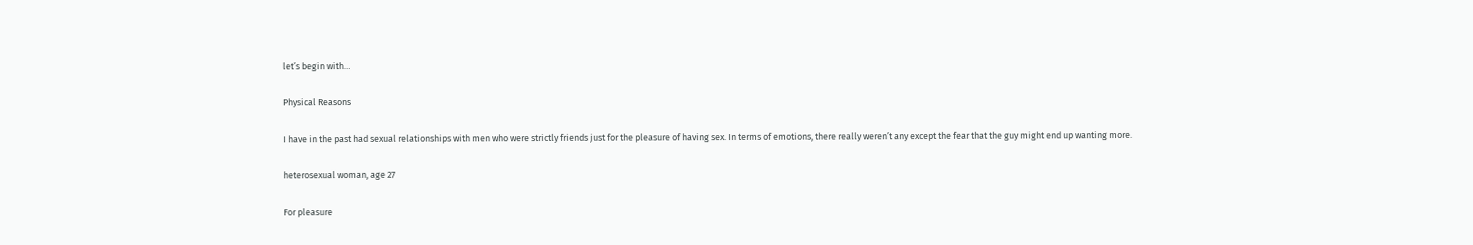let’s begin with…

Physical Reasons

I have in the past had sexual relationships with men who were strictly friends just for the pleasure of having sex. In terms of emotions, there really weren’t any except the fear that the guy might end up wanting more.

heterosexual woman, age 27

For pleasure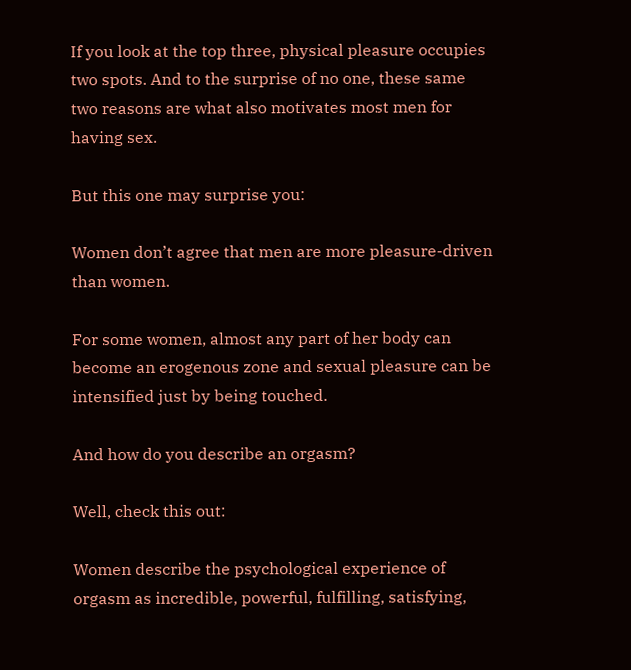If you look at the top three, physical pleasure occupies two spots. And to the surprise of no one, these same two reasons are what also motivates most men for having sex.

But this one may surprise you:

Women don’t agree that men are more pleasure-driven than women.

For some women, almost any part of her body can become an erogenous zone and sexual pleasure can be intensified just by being touched.

And how do you describe an orgasm?

Well, check this out:

Women describe the psychological experience of orgasm as incredible, powerful, fulfilling, satisfying,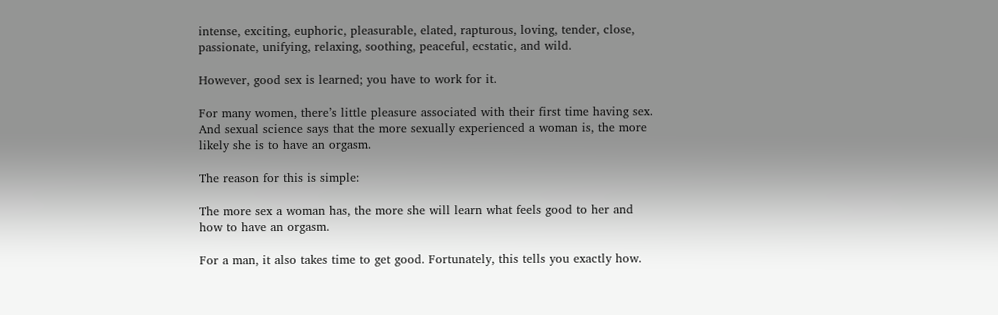intense, exciting, euphoric, pleasurable, elated, rapturous, loving, tender, close, passionate, unifying, relaxing, soothing, peaceful, ecstatic, and wild.

However, good sex is learned; you have to work for it.

For many women, there’s little pleasure associated with their first time having sex. And sexual science says that the more sexually experienced a woman is, the more likely she is to have an orgasm.

The reason for this is simple:

The more sex a woman has, the more she will learn what feels good to her and how to have an orgasm.

For a man, it also takes time to get good. Fortunately, this tells you exactly how.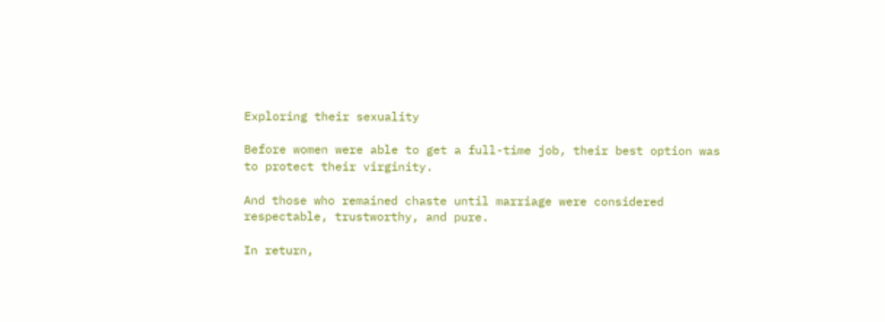Exploring their sexuality

Before women were able to get a full-time job, their best option was to protect their virginity.

And those who remained chaste until marriage were considered respectable, trustworthy, and pure.

In return,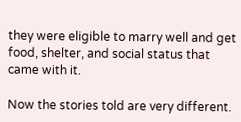they were eligible to marry well and get food, shelter, and social status that came with it.

Now the stories told are very different.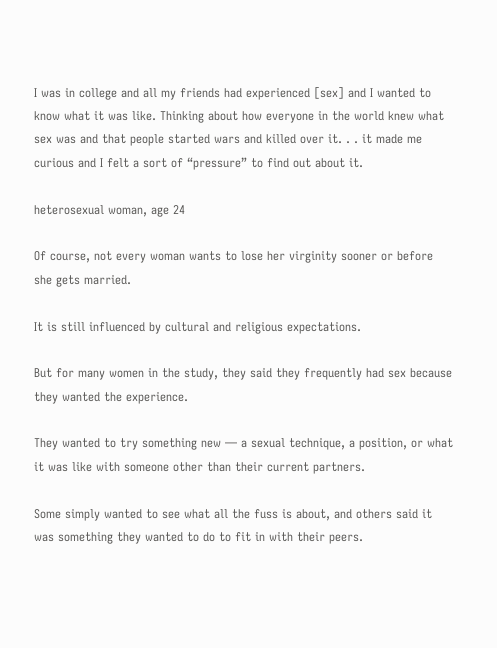I was in college and all my friends had experienced [sex] and I wanted to know what it was like. Thinking about how everyone in the world knew what sex was and that people started wars and killed over it. . . it made me curious and I felt a sort of “pressure” to find out about it.

heterosexual woman, age 24

Of course, not every woman wants to lose her virginity sooner or before she gets married.

It is still influenced by cultural and religious expectations.

But for many women in the study, they said they frequently had sex because they wanted the experience.

They wanted to try something new — a sexual technique, a position, or what it was like with someone other than their current partners.

Some simply wanted to see what all the fuss is about, and others said it was something they wanted to do to fit in with their peers.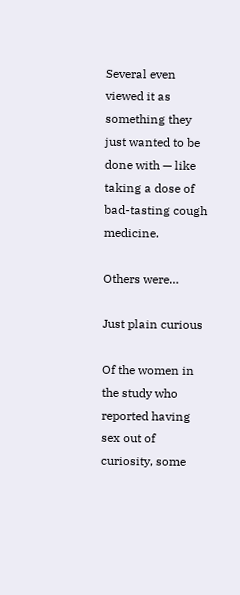Several even viewed it as something they just wanted to be done with — like taking a dose of bad-tasting cough medicine.

Others were…

Just plain curious

Of the women in the study who reported having sex out of curiosity, some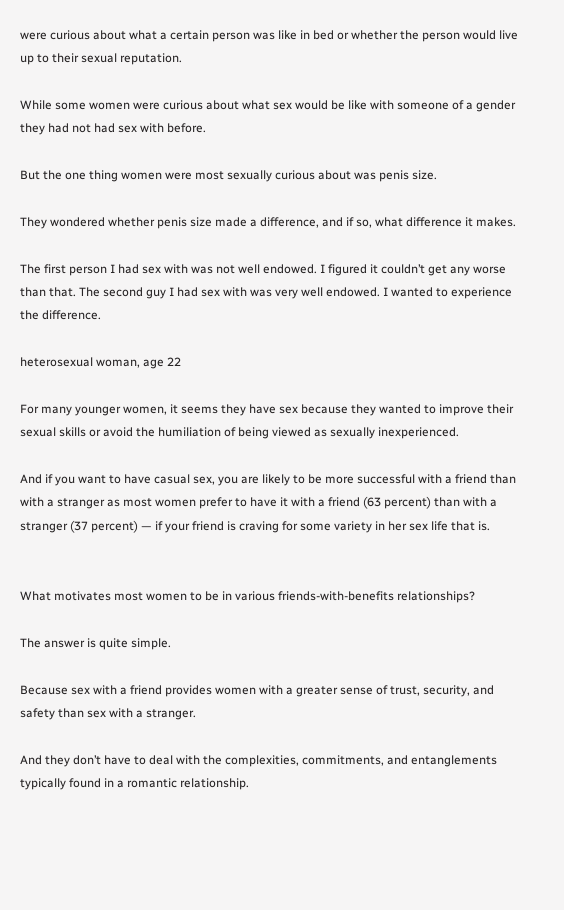were curious about what a certain person was like in bed or whether the person would live up to their sexual reputation.

While some women were curious about what sex would be like with someone of a gender they had not had sex with before.

But the one thing women were most sexually curious about was penis size.

They wondered whether penis size made a difference, and if so, what difference it makes.

The first person I had sex with was not well endowed. I figured it couldn’t get any worse than that. The second guy I had sex with was very well endowed. I wanted to experience the difference.

heterosexual woman, age 22

For many younger women, it seems they have sex because they wanted to improve their sexual skills or avoid the humiliation of being viewed as sexually inexperienced.

And if you want to have casual sex, you are likely to be more successful with a friend than with a stranger as most women prefer to have it with a friend (63 percent) than with a stranger (37 percent) — if your friend is craving for some variety in her sex life that is.


What motivates most women to be in various friends-with-benefits relationships?

The answer is quite simple.

Because sex with a friend provides women with a greater sense of trust, security, and safety than sex with a stranger.

And they don’t have to deal with the complexities, commitments, and entanglements typically found in a romantic relationship.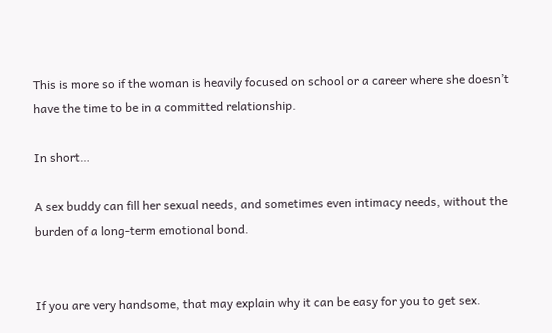This is more so if the woman is heavily focused on school or a career where she doesn’t have the time to be in a committed relationship.

In short…

A sex buddy can fill her sexual needs, and sometimes even intimacy needs, without the burden of a long-term emotional bond.


If you are very handsome, that may explain why it can be easy for you to get sex.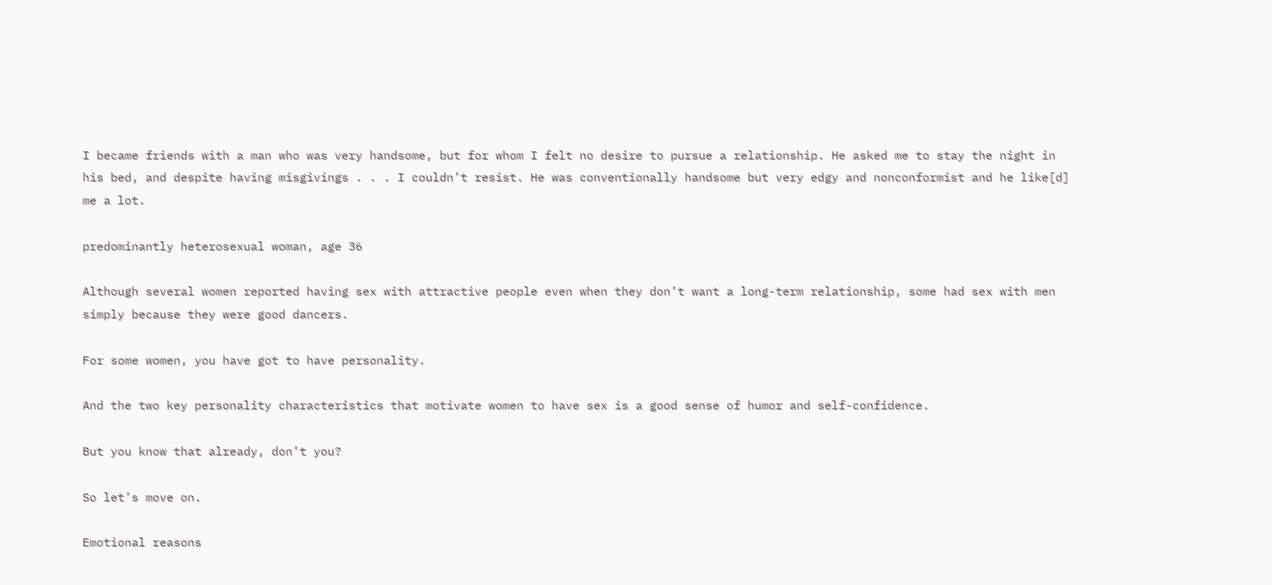I became friends with a man who was very handsome, but for whom I felt no desire to pursue a relationship. He asked me to stay the night in his bed, and despite having misgivings . . . I couldn’t resist. He was conventionally handsome but very edgy and nonconformist and he like[d] me a lot.

predominantly heterosexual woman, age 36

Although several women reported having sex with attractive people even when they don’t want a long-term relationship, some had sex with men simply because they were good dancers.

For some women, you have got to have personality.

And the two key personality characteristics that motivate women to have sex is a good sense of humor and self-confidence.

But you know that already, don’t you?

So let’s move on.

Emotional reasons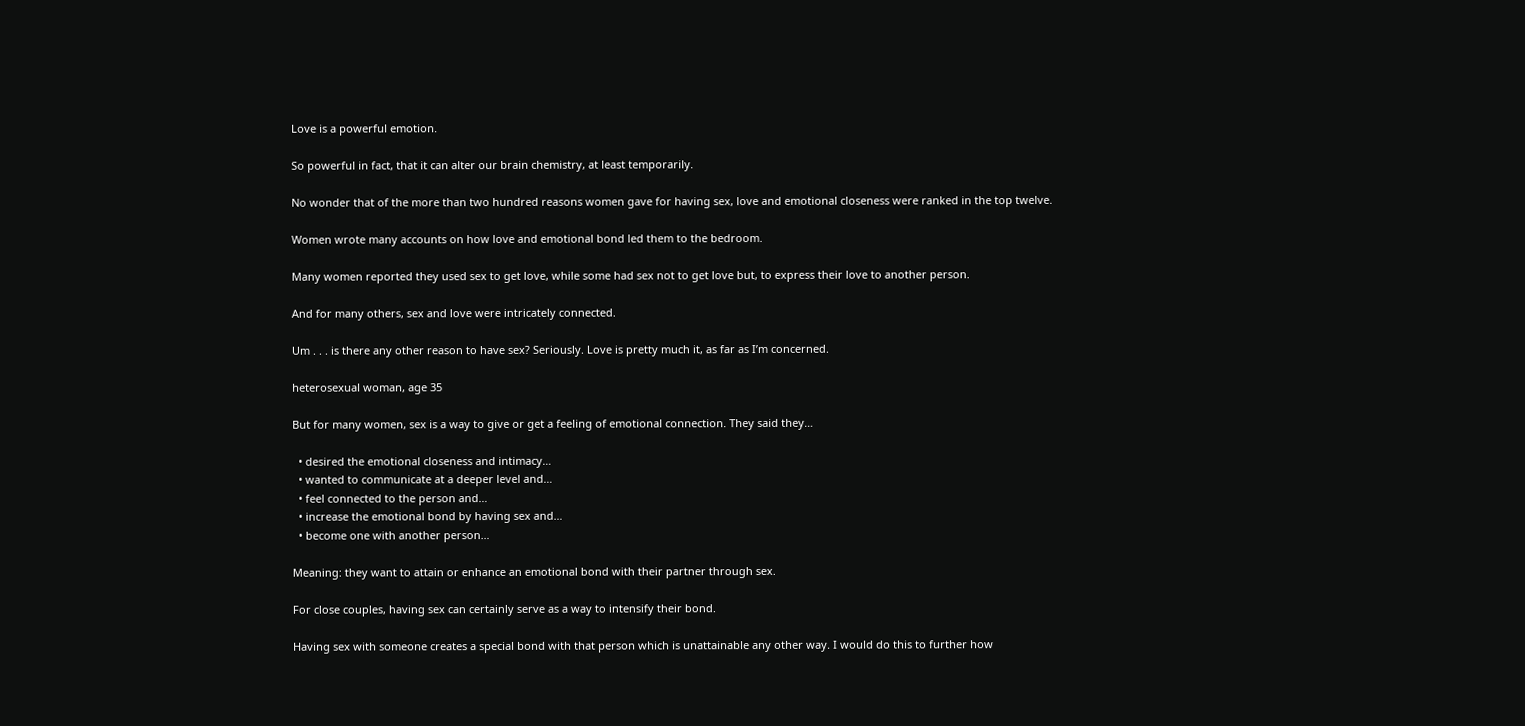Love is a powerful emotion.

So powerful in fact, that it can alter our brain chemistry, at least temporarily.

No wonder that of the more than two hundred reasons women gave for having sex, love and emotional closeness were ranked in the top twelve.

Women wrote many accounts on how love and emotional bond led them to the bedroom.

Many women reported they used sex to get love, while some had sex not to get love but, to express their love to another person.

And for many others, sex and love were intricately connected.

Um . . . is there any other reason to have sex? Seriously. Love is pretty much it, as far as I’m concerned.

heterosexual woman, age 35

But for many women, sex is a way to give or get a feeling of emotional connection. They said they…

  • desired the emotional closeness and intimacy…
  • wanted to communicate at a deeper level and…
  • feel connected to the person and…
  • increase the emotional bond by having sex and…
  • become one with another person…

Meaning: they want to attain or enhance an emotional bond with their partner through sex.

For close couples, having sex can certainly serve as a way to intensify their bond.

Having sex with someone creates a special bond with that person which is unattainable any other way. I would do this to further how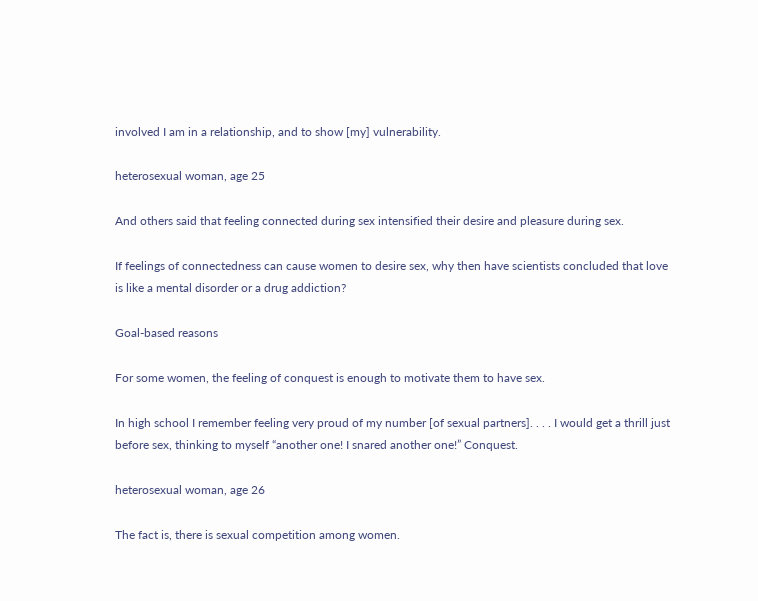involved I am in a relationship, and to show [my] vulnerability.

heterosexual woman, age 25

And others said that feeling connected during sex intensified their desire and pleasure during sex.

If feelings of connectedness can cause women to desire sex, why then have scientists concluded that love is like a mental disorder or a drug addiction?

Goal-based reasons

For some women, the feeling of conquest is enough to motivate them to have sex.

In high school I remember feeling very proud of my number [of sexual partners]. . . . I would get a thrill just before sex, thinking to myself “another one! I snared another one!” Conquest.

heterosexual woman, age 26

The fact is, there is sexual competition among women.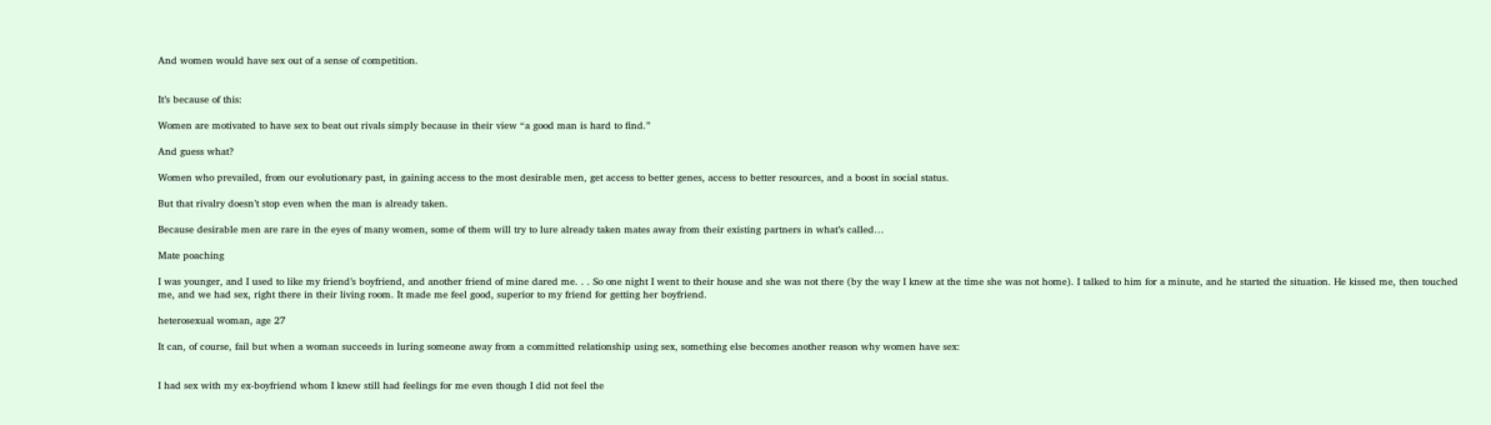And women would have sex out of a sense of competition.


It’s because of this:

Women are motivated to have sex to beat out rivals simply because in their view “a good man is hard to find.”

And guess what?

Women who prevailed, from our evolutionary past, in gaining access to the most desirable men, get access to better genes, access to better resources, and a boost in social status.

But that rivalry doesn’t stop even when the man is already taken.

Because desirable men are rare in the eyes of many women, some of them will try to lure already taken mates away from their existing partners in what’s called…

Mate poaching

I was younger, and I used to like my friend’s boyfriend, and another friend of mine dared me. . . So one night I went to their house and she was not there (by the way I knew at the time she was not home). I talked to him for a minute, and he started the situation. He kissed me, then touched me, and we had sex, right there in their living room. It made me feel good, superior to my friend for getting her boyfriend.

heterosexual woman, age 27

It can, of course, fail but when a woman succeeds in luring someone away from a committed relationship using sex, something else becomes another reason why women have sex:


I had sex with my ex-boyfriend whom I knew still had feelings for me even though I did not feel the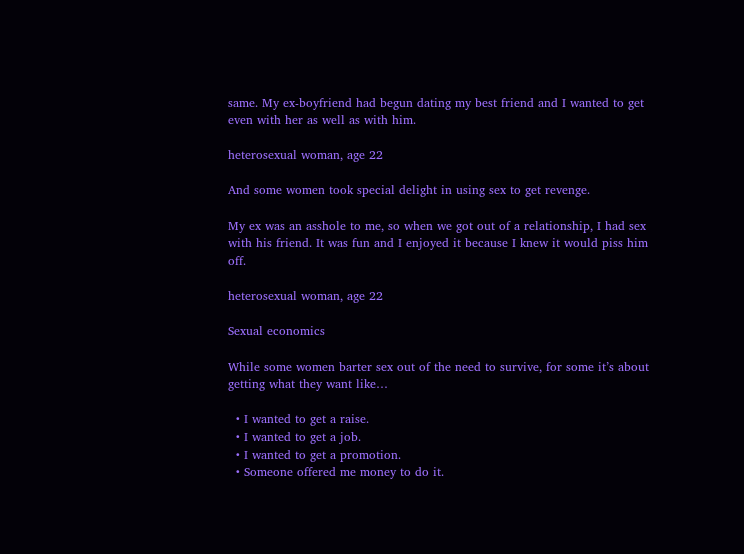same. My ex-boyfriend had begun dating my best friend and I wanted to get even with her as well as with him.

heterosexual woman, age 22

And some women took special delight in using sex to get revenge.

My ex was an asshole to me, so when we got out of a relationship, I had sex with his friend. It was fun and I enjoyed it because I knew it would piss him off.

heterosexual woman, age 22

Sexual economics

While some women barter sex out of the need to survive, for some it’s about getting what they want like…

  • I wanted to get a raise.
  • I wanted to get a job.
  • I wanted to get a promotion.
  • Someone offered me money to do it.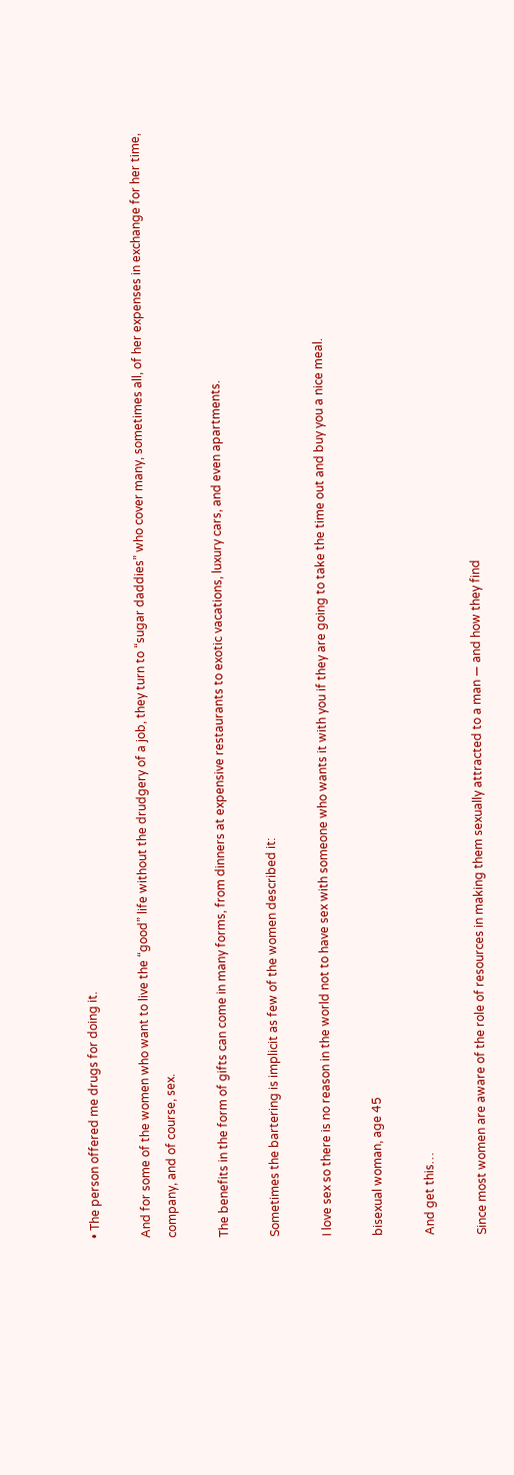• The person offered me drugs for doing it.

And for some of the women who want to live the “good” life without the drudgery of a job, they turn to “sugar daddies” who cover many, sometimes all, of her expenses in exchange for her time, company, and of course, sex.

The benefits in the form of gifts can come in many forms, from dinners at expensive restaurants to exotic vacations, luxury cars, and even apartments.

Sometimes the bartering is implicit as few of the women described it:

I love sex so there is no reason in the world not to have sex with someone who wants it with you if they are going to take the time out and buy you a nice meal.

bisexual woman, age 45

And get this…

Since most women are aware of the role of resources in making them sexually attracted to a man — and how they find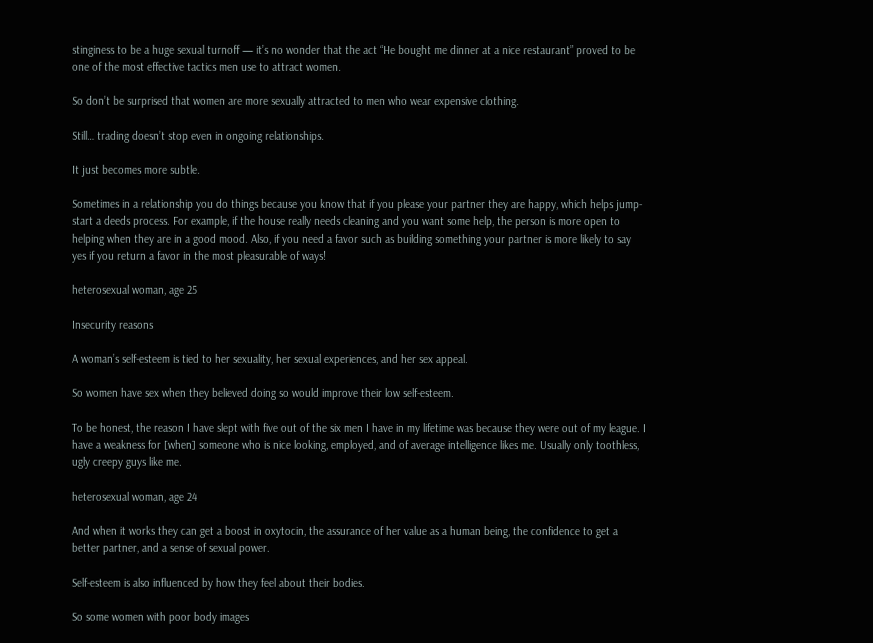stinginess to be a huge sexual turnoff — it’s no wonder that the act “He bought me dinner at a nice restaurant” proved to be one of the most effective tactics men use to attract women.

So don’t be surprised that women are more sexually attracted to men who wear expensive clothing.

Still… trading doesn’t stop even in ongoing relationships.

It just becomes more subtle.

Sometimes in a relationship you do things because you know that if you please your partner they are happy, which helps jump-start a deeds process. For example, if the house really needs cleaning and you want some help, the person is more open to helping when they are in a good mood. Also, if you need a favor such as building something your partner is more likely to say yes if you return a favor in the most pleasurable of ways!

heterosexual woman, age 25

Insecurity reasons

A woman’s self-esteem is tied to her sexuality, her sexual experiences, and her sex appeal.

So women have sex when they believed doing so would improve their low self-esteem.

To be honest, the reason I have slept with five out of the six men I have in my lifetime was because they were out of my league. I have a weakness for [when] someone who is nice looking, employed, and of average intelligence likes me. Usually only toothless, ugly creepy guys like me.

heterosexual woman, age 24

And when it works they can get a boost in oxytocin, the assurance of her value as a human being, the confidence to get a better partner, and a sense of sexual power.

Self-esteem is also influenced by how they feel about their bodies.

So some women with poor body images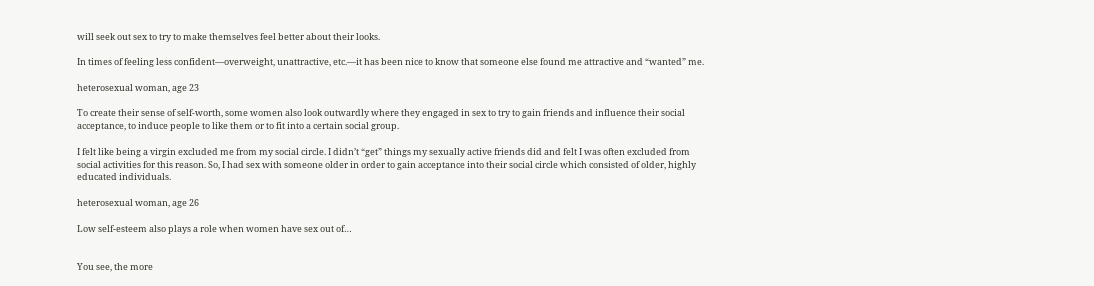will seek out sex to try to make themselves feel better about their looks.

In times of feeling less confident—overweight, unattractive, etc.—it has been nice to know that someone else found me attractive and “wanted” me.

heterosexual woman, age 23

To create their sense of self-worth, some women also look outwardly where they engaged in sex to try to gain friends and influence their social acceptance, to induce people to like them or to fit into a certain social group.

I felt like being a virgin excluded me from my social circle. I didn’t “get” things my sexually active friends did and felt I was often excluded from social activities for this reason. So, I had sex with someone older in order to gain acceptance into their social circle which consisted of older, highly educated individuals.

heterosexual woman, age 26

Low self-esteem also plays a role when women have sex out of…


You see, the more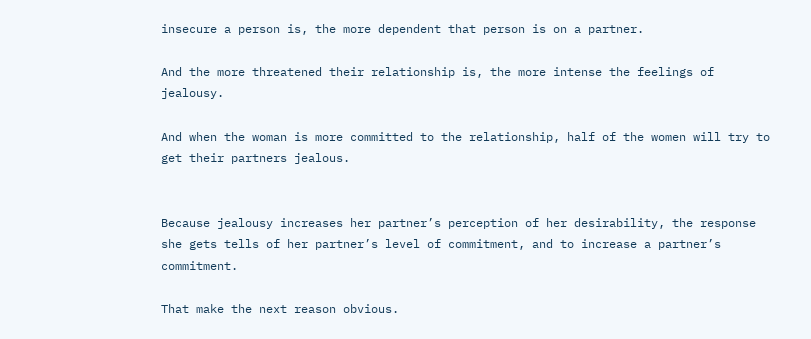insecure a person is, the more dependent that person is on a partner.

And the more threatened their relationship is, the more intense the feelings of jealousy.

And when the woman is more committed to the relationship, half of the women will try to get their partners jealous.


Because jealousy increases her partner’s perception of her desirability, the response she gets tells of her partner’s level of commitment, and to increase a partner’s commitment.

That make the next reason obvious.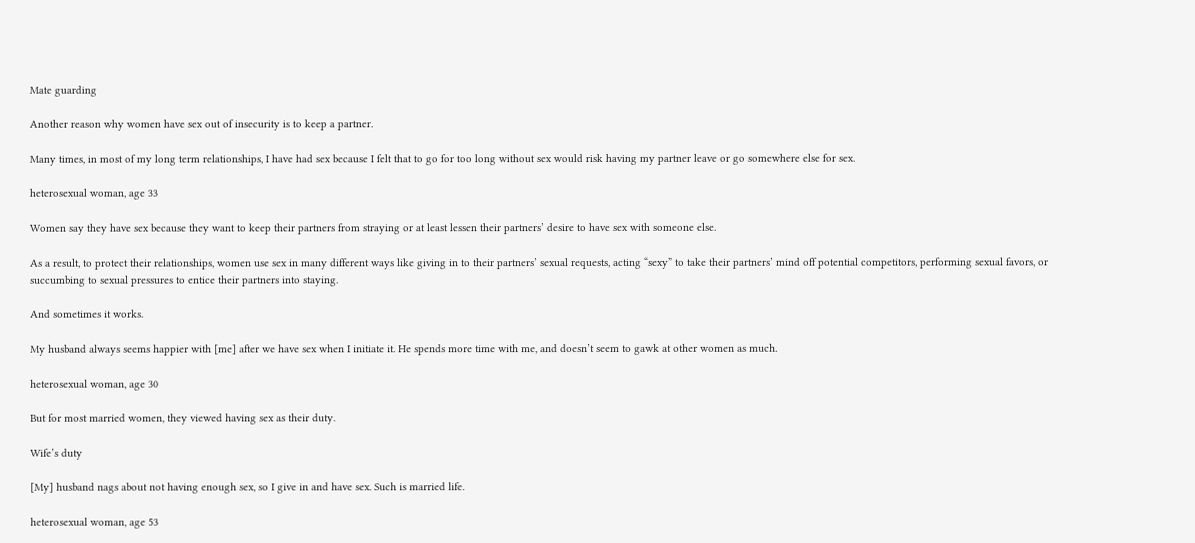Mate guarding

Another reason why women have sex out of insecurity is to keep a partner.

Many times, in most of my long term relationships, I have had sex because I felt that to go for too long without sex would risk having my partner leave or go somewhere else for sex.

heterosexual woman, age 33

Women say they have sex because they want to keep their partners from straying or at least lessen their partners’ desire to have sex with someone else.

As a result, to protect their relationships, women use sex in many different ways like giving in to their partners’ sexual requests, acting “sexy” to take their partners’ mind off potential competitors, performing sexual favors, or succumbing to sexual pressures to entice their partners into staying.

And sometimes it works.

My husband always seems happier with [me] after we have sex when I initiate it. He spends more time with me, and doesn’t seem to gawk at other women as much.

heterosexual woman, age 30

But for most married women, they viewed having sex as their duty.

Wife’s duty

[My] husband nags about not having enough sex, so I give in and have sex. Such is married life.

heterosexual woman, age 53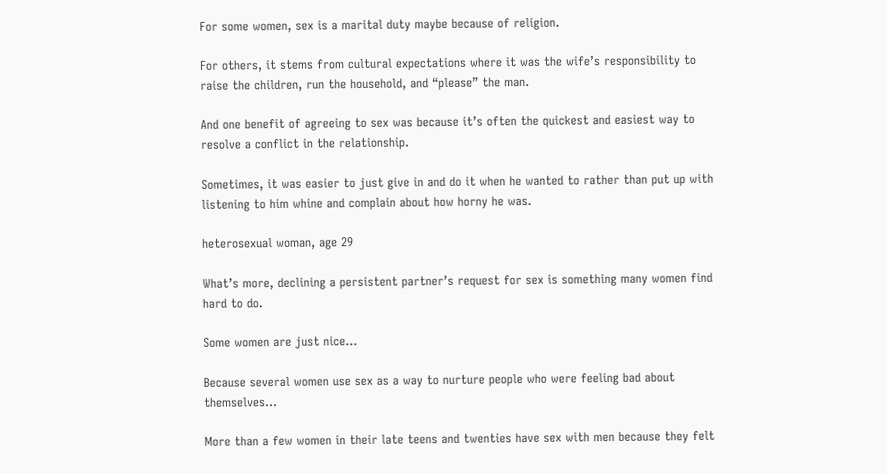For some women, sex is a marital duty maybe because of religion.

For others, it stems from cultural expectations where it was the wife’s responsibility to raise the children, run the household, and “please” the man.

And one benefit of agreeing to sex was because it’s often the quickest and easiest way to resolve a conflict in the relationship.

Sometimes, it was easier to just give in and do it when he wanted to rather than put up with listening to him whine and complain about how horny he was.

heterosexual woman, age 29

What’s more, declining a persistent partner’s request for sex is something many women find hard to do.

Some women are just nice…

Because several women use sex as a way to nurture people who were feeling bad about themselves…

More than a few women in their late teens and twenties have sex with men because they felt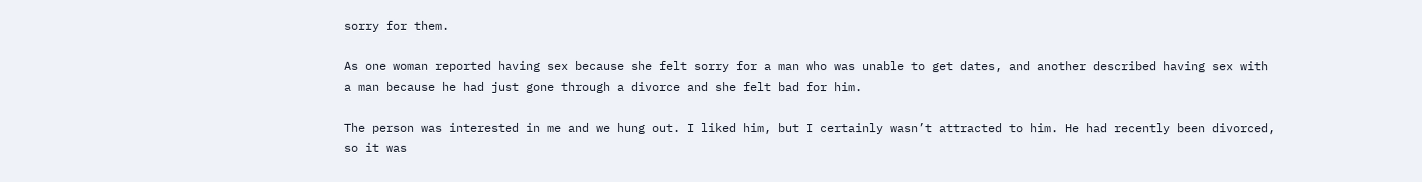sorry for them.

As one woman reported having sex because she felt sorry for a man who was unable to get dates, and another described having sex with a man because he had just gone through a divorce and she felt bad for him.

The person was interested in me and we hung out. I liked him, but I certainly wasn’t attracted to him. He had recently been divorced, so it was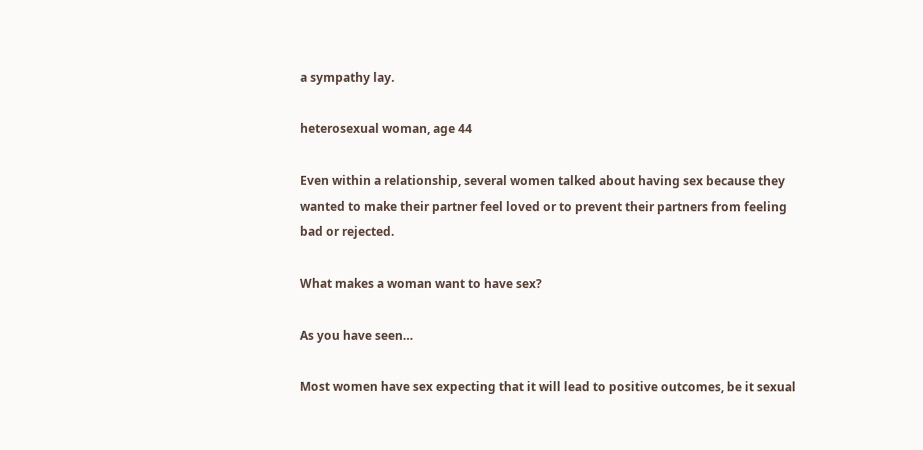a sympathy lay.

heterosexual woman, age 44

Even within a relationship, several women talked about having sex because they wanted to make their partner feel loved or to prevent their partners from feeling bad or rejected.

What makes a woman want to have sex?

As you have seen…

Most women have sex expecting that it will lead to positive outcomes, be it sexual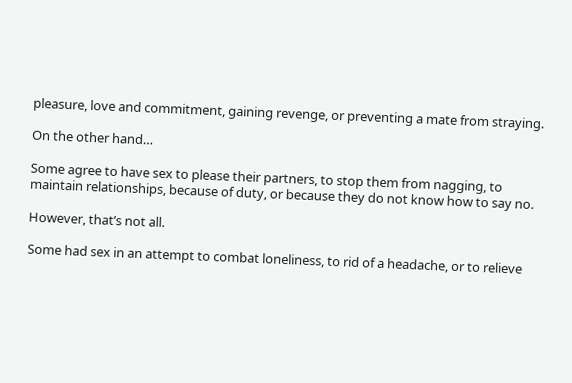pleasure, love and commitment, gaining revenge, or preventing a mate from straying.

On the other hand…

Some agree to have sex to please their partners, to stop them from nagging, to maintain relationships, because of duty, or because they do not know how to say no.

However, that’s not all.

Some had sex in an attempt to combat loneliness, to rid of a headache, or to relieve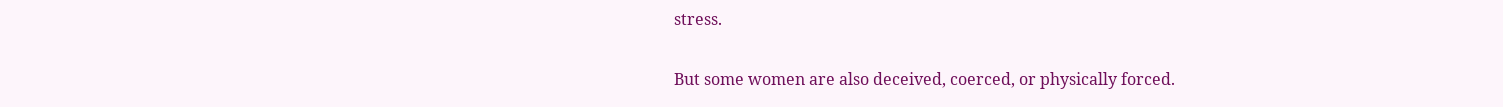stress.

But some women are also deceived, coerced, or physically forced.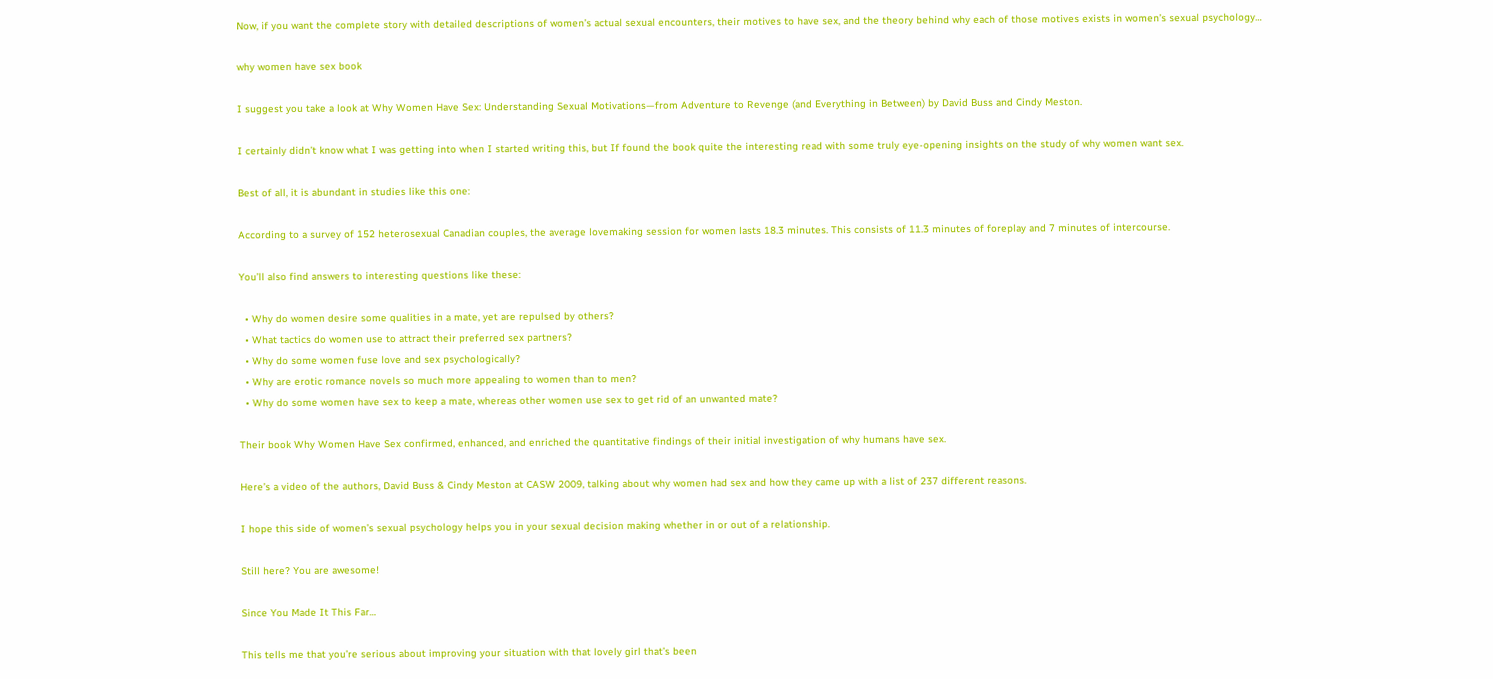Now, if you want the complete story with detailed descriptions of women’s actual sexual encounters, their motives to have sex, and the theory behind why each of those motives exists in women’s sexual psychology…

why women have sex book

I suggest you take a look at Why Women Have Sex: Understanding Sexual Motivations—from Adventure to Revenge (and Everything in Between) by David Buss and Cindy Meston.

I certainly didn’t know what I was getting into when I started writing this, but If found the book quite the interesting read with some truly eye-opening insights on the study of why women want sex.

Best of all, it is abundant in studies like this one:

According to a survey of 152 heterosexual Canadian couples, the average lovemaking session for women lasts 18.3 minutes. This consists of 11.3 minutes of foreplay and 7 minutes of intercourse.

You’ll also find answers to interesting questions like these:

  • Why do women desire some qualities in a mate, yet are repulsed by others?
  • What tactics do women use to attract their preferred sex partners?
  • Why do some women fuse love and sex psychologically?
  • Why are erotic romance novels so much more appealing to women than to men?
  • Why do some women have sex to keep a mate, whereas other women use sex to get rid of an unwanted mate?

Their book Why Women Have Sex confirmed, enhanced, and enriched the quantitative findings of their initial investigation of why humans have sex.

Here’s a video of the authors, David Buss & Cindy Meston at CASW 2009, talking about why women had sex and how they came up with a list of 237 different reasons.

I hope this side of women’s sexual psychology helps you in your sexual decision making whether in or out of a relationship.

Still here? You are awesome!

Since You Made It This Far…

This tells me that you’re serious about improving your situation with that lovely girl that’s been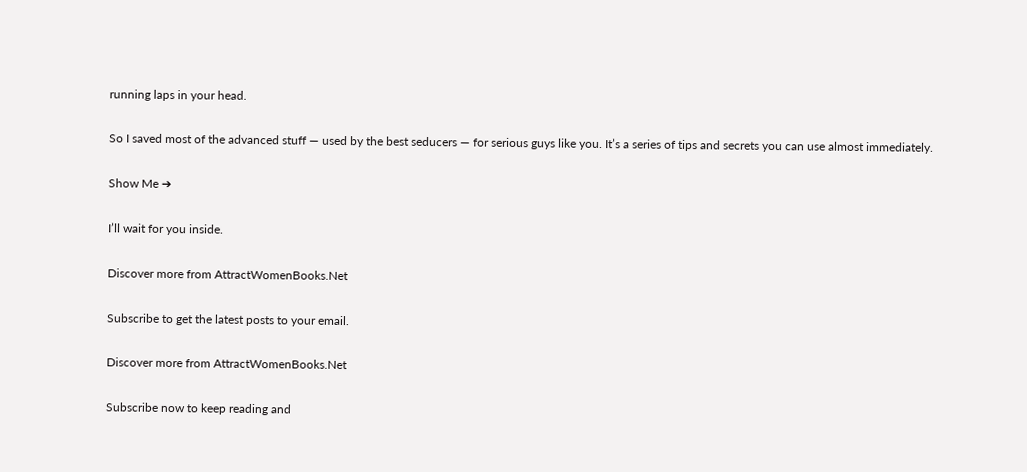running laps in your head.

So I saved most of the advanced stuff — used by the best seducers — for serious guys like you. It’s a series of tips and secrets you can use almost immediately.

Show Me ➔

I’ll wait for you inside.

Discover more from AttractWomenBooks.Net

Subscribe to get the latest posts to your email.

Discover more from AttractWomenBooks.Net

Subscribe now to keep reading and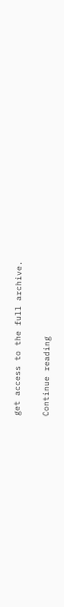get access to the full archive.

Continue reading